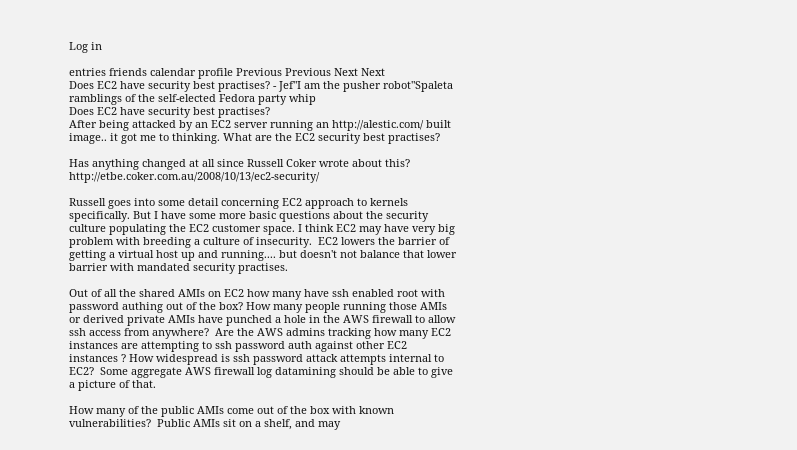Log in

entries friends calendar profile Previous Previous Next Next
Does EC2 have security best practises? - Jef"I am the pusher robot"Spaleta
ramblings of the self-elected Fedora party whip
Does EC2 have security best practises?
After being attacked by an EC2 server running an http://alestic.com/ built image.. it got me to thinking. What are the EC2 security best practises?

Has anything changed at all since Russell Coker wrote about this?  http://etbe.coker.com.au/2008/10/13/ec2-security/

Russell goes into some detail concerning EC2 approach to kernels specifically. But I have some more basic questions about the security culture populating the EC2 customer space. I think EC2 may have very big problem with breeding a culture of insecurity.  EC2 lowers the barrier of getting a virtual host up and running.... but doesn't not balance that lower barrier with mandated security practises.

Out of all the shared AMIs on EC2 how many have ssh enabled root with password authing out of the box? How many people running those AMIs or derived private AMIs have punched a hole in the AWS firewall to allow ssh access from anywhere?  Are the AWS admins tracking how many EC2 instances are attempting to ssh password auth against other EC2 instances ? How widespread is ssh password attack attempts internal to EC2?  Some aggregate AWS firewall log datamining should be able to give a picture of that.

How many of the public AMIs come out of the box with known vulnerabilities?  Public AMIs sit on a shelf, and may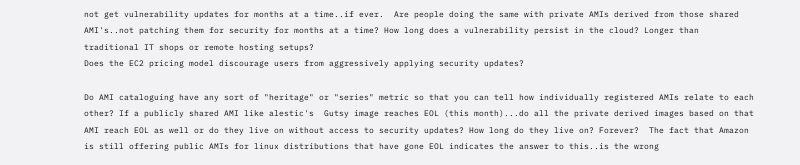not get vulnerability updates for months at a time..if ever.  Are people doing the same with private AMIs derived from those shared AMI's..not patching them for security for months at a time? How long does a vulnerability persist in the cloud? Longer than traditional IT shops or remote hosting setups?
Does the EC2 pricing model discourage users from aggressively applying security updates?

Do AMI cataloguing have any sort of "heritage" or "series" metric so that you can tell how individually registered AMIs relate to each other? If a publicly shared AMI like alestic's  Gutsy image reaches EOL (this month)...do all the private derived images based on that AMI reach EOL as well or do they live on without access to security updates? How long do they live on? Forever?  The fact that Amazon is still offering public AMIs for linux distributions that have gone EOL indicates the answer to this..is the wrong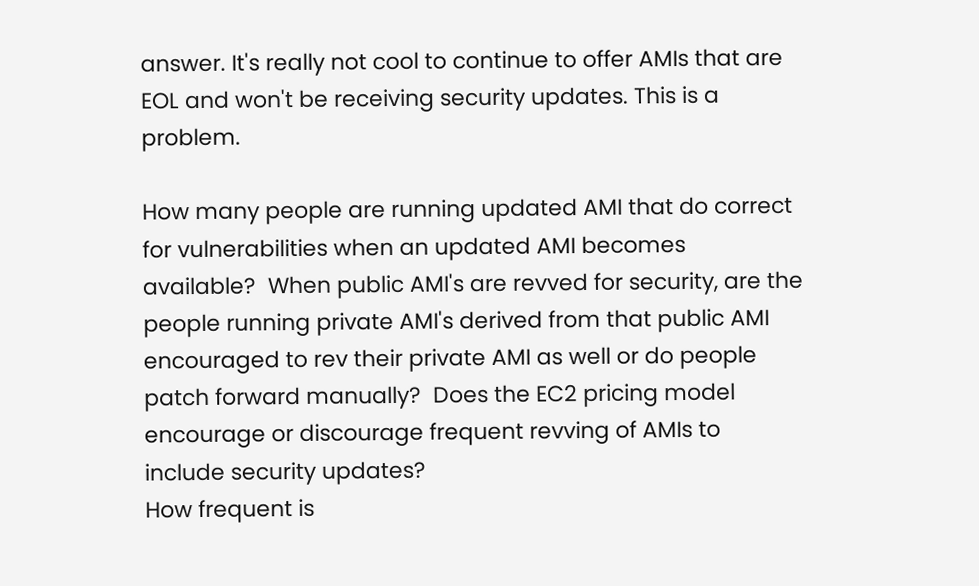answer. It's really not cool to continue to offer AMIs that are EOL and won't be receiving security updates. This is a problem.

How many people are running updated AMI that do correct for vulnerabilities when an updated AMI becomes available?  When public AMI's are revved for security, are the people running private AMI's derived from that public AMI encouraged to rev their private AMI as well or do people patch forward manually?  Does the EC2 pricing model encourage or discourage frequent revving of AMIs to include security updates?
How frequent is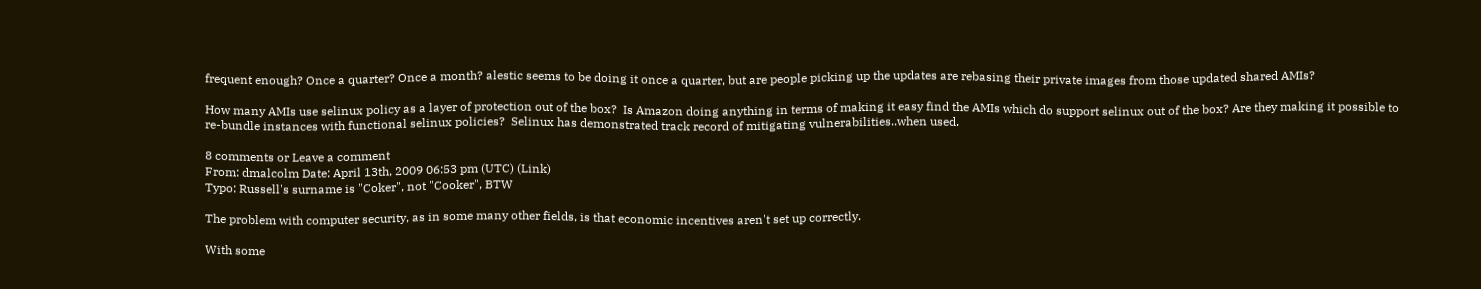frequent enough? Once a quarter? Once a month? alestic seems to be doing it once a quarter, but are people picking up the updates are rebasing their private images from those updated shared AMIs?

How many AMIs use selinux policy as a layer of protection out of the box?  Is Amazon doing anything in terms of making it easy find the AMIs which do support selinux out of the box? Are they making it possible to re-bundle instances with functional selinux policies?  Selinux has demonstrated track record of mitigating vulnerabilities..when used.

8 comments or Leave a comment
From: dmalcolm Date: April 13th, 2009 06:53 pm (UTC) (Link)
Typo: Russell's surname is "Coker", not "Cooker", BTW

The problem with computer security, as in some many other fields, is that economic incentives aren't set up correctly.

With some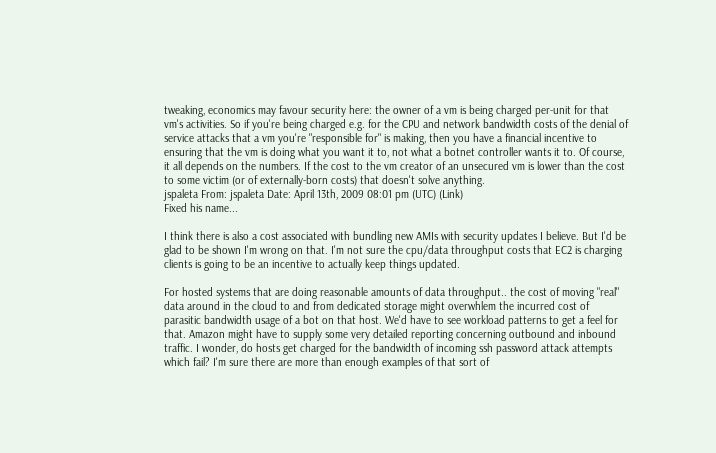tweaking, economics may favour security here: the owner of a vm is being charged per-unit for that vm's activities. So if you're being charged e.g. for the CPU and network bandwidth costs of the denial of service attacks that a vm you're "responsible for" is making, then you have a financial incentive to ensuring that the vm is doing what you want it to, not what a botnet controller wants it to. Of course, it all depends on the numbers. If the cost to the vm creator of an unsecured vm is lower than the cost to some victim (or of externally-born costs) that doesn't solve anything.
jspaleta From: jspaleta Date: April 13th, 2009 08:01 pm (UTC) (Link)
Fixed his name...

I think there is also a cost associated with bundling new AMIs with security updates I believe. But I'd be glad to be shown I'm wrong on that. I'm not sure the cpu/data throughput costs that EC2 is charging clients is going to be an incentive to actually keep things updated.

For hosted systems that are doing reasonable amounts of data throughput.. the cost of moving "real" data around in the cloud to and from dedicated storage might overwhlem the incurred cost of parasitic bandwidth usage of a bot on that host. We'd have to see workload patterns to get a feel for that. Amazon might have to supply some very detailed reporting concerning outbound and inbound traffic. I wonder, do hosts get charged for the bandwidth of incoming ssh password attack attempts which fail? I'm sure there are more than enough examples of that sort of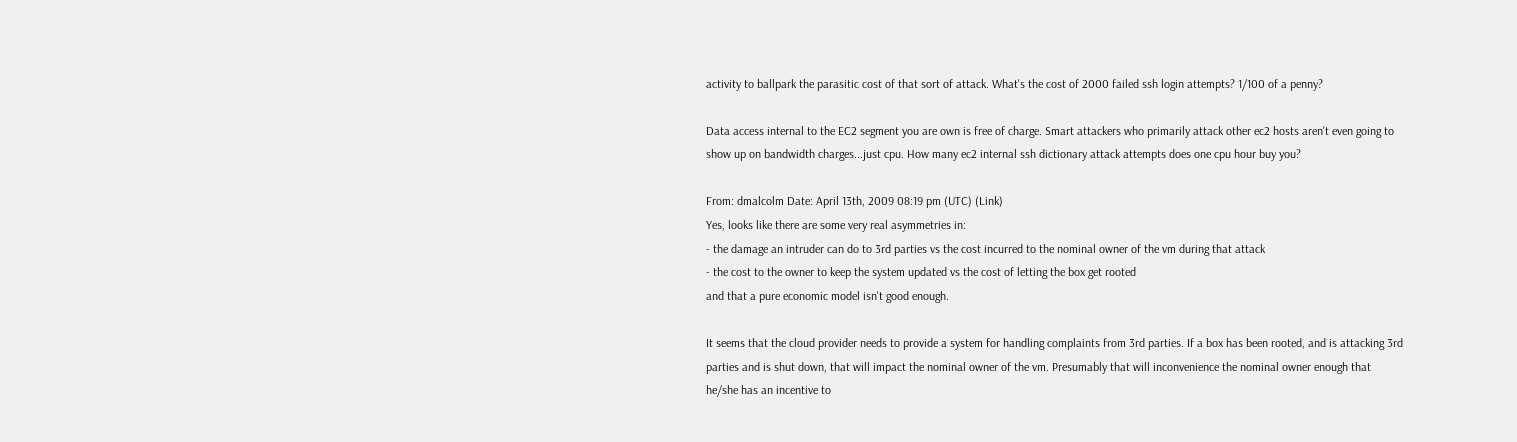activity to ballpark the parasitic cost of that sort of attack. What's the cost of 2000 failed ssh login attempts? 1/100 of a penny?

Data access internal to the EC2 segment you are own is free of charge. Smart attackers who primarily attack other ec2 hosts aren't even going to show up on bandwidth charges...just cpu. How many ec2 internal ssh dictionary attack attempts does one cpu hour buy you?

From: dmalcolm Date: April 13th, 2009 08:19 pm (UTC) (Link)
Yes, looks like there are some very real asymmetries in:
- the damage an intruder can do to 3rd parties vs the cost incurred to the nominal owner of the vm during that attack
- the cost to the owner to keep the system updated vs the cost of letting the box get rooted
and that a pure economic model isn't good enough.

It seems that the cloud provider needs to provide a system for handling complaints from 3rd parties. If a box has been rooted, and is attacking 3rd parties and is shut down, that will impact the nominal owner of the vm. Presumably that will inconvenience the nominal owner enough that he/she has an incentive to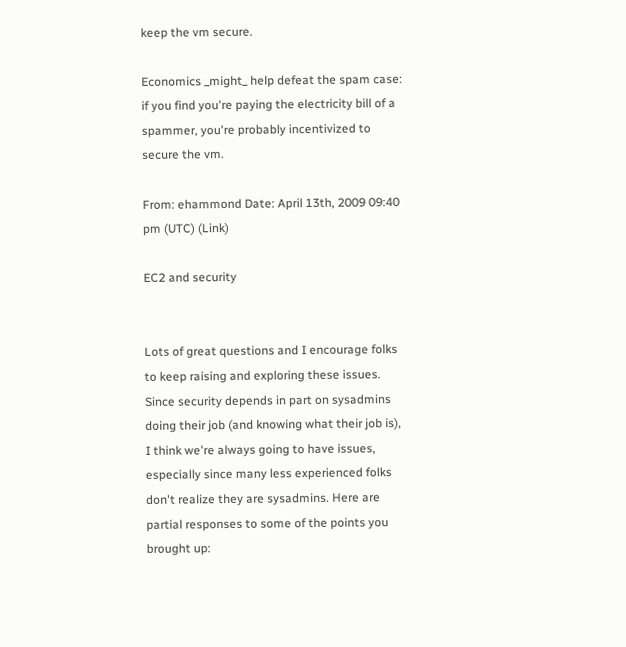keep the vm secure.

Economics _might_ help defeat the spam case: if you find you're paying the electricity bill of a spammer, you're probably incentivized to secure the vm.

From: ehammond Date: April 13th, 2009 09:40 pm (UTC) (Link)

EC2 and security


Lots of great questions and I encourage folks to keep raising and exploring these issues. Since security depends in part on sysadmins doing their job (and knowing what their job is), I think we're always going to have issues, especially since many less experienced folks don't realize they are sysadmins. Here are partial responses to some of the points you brought up: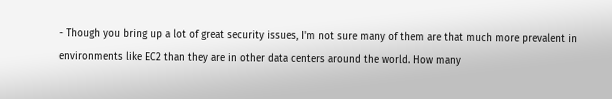- Though you bring up a lot of great security issues, I'm not sure many of them are that much more prevalent in environments like EC2 than they are in other data centers around the world. How many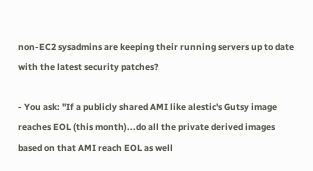non-EC2 sysadmins are keeping their running servers up to date with the latest security patches?

- You ask: "If a publicly shared AMI like alestic's Gutsy image reaches EOL (this month)...do all the private derived images based on that AMI reach EOL as well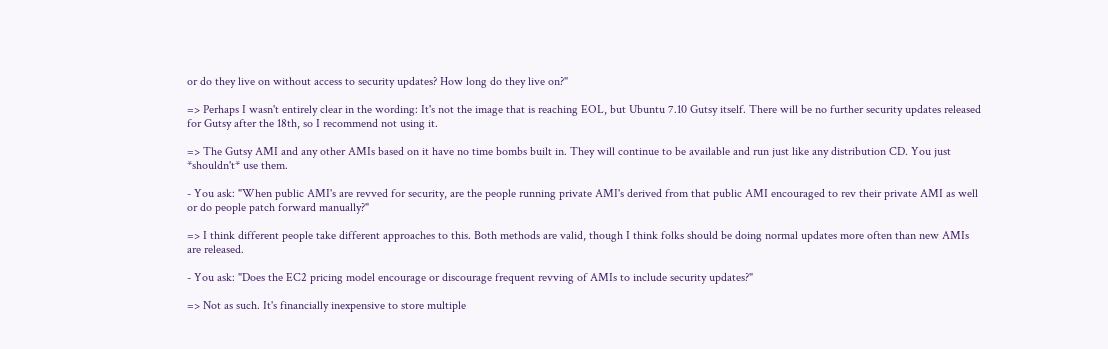or do they live on without access to security updates? How long do they live on?"

=> Perhaps I wasn't entirely clear in the wording: It's not the image that is reaching EOL, but Ubuntu 7.10 Gutsy itself. There will be no further security updates released for Gutsy after the 18th, so I recommend not using it.

=> The Gutsy AMI and any other AMIs based on it have no time bombs built in. They will continue to be available and run just like any distribution CD. You just *shouldn't* use them.

- You ask: "When public AMI's are revved for security, are the people running private AMI's derived from that public AMI encouraged to rev their private AMI as well or do people patch forward manually?"

=> I think different people take different approaches to this. Both methods are valid, though I think folks should be doing normal updates more often than new AMIs are released.

- You ask: "Does the EC2 pricing model encourage or discourage frequent revving of AMIs to include security updates?"

=> Not as such. It's financially inexpensive to store multiple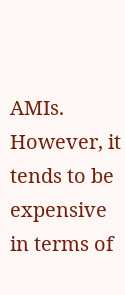AMIs. However, it tends to be expensive in terms of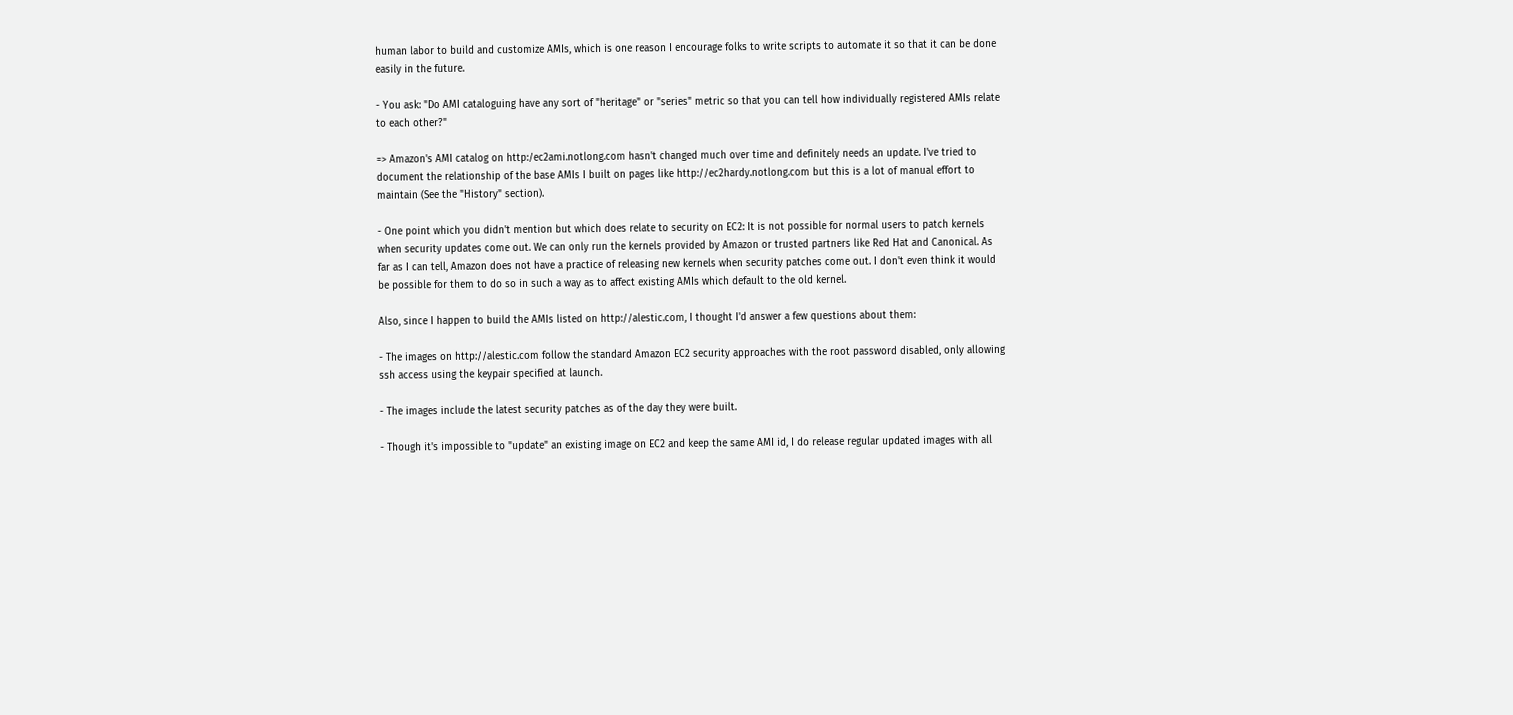human labor to build and customize AMIs, which is one reason I encourage folks to write scripts to automate it so that it can be done easily in the future.

- You ask: "Do AMI cataloguing have any sort of "heritage" or "series" metric so that you can tell how individually registered AMIs relate to each other?"

=> Amazon's AMI catalog on http:/ec2ami.notlong.com hasn't changed much over time and definitely needs an update. I've tried to document the relationship of the base AMIs I built on pages like http://ec2hardy.notlong.com but this is a lot of manual effort to maintain (See the "History" section).

- One point which you didn't mention but which does relate to security on EC2: It is not possible for normal users to patch kernels when security updates come out. We can only run the kernels provided by Amazon or trusted partners like Red Hat and Canonical. As far as I can tell, Amazon does not have a practice of releasing new kernels when security patches come out. I don't even think it would be possible for them to do so in such a way as to affect existing AMIs which default to the old kernel.

Also, since I happen to build the AMIs listed on http://alestic.com, I thought I'd answer a few questions about them:

- The images on http://alestic.com follow the standard Amazon EC2 security approaches with the root password disabled, only allowing ssh access using the keypair specified at launch.

- The images include the latest security patches as of the day they were built.

- Though it's impossible to "update" an existing image on EC2 and keep the same AMI id, I do release regular updated images with all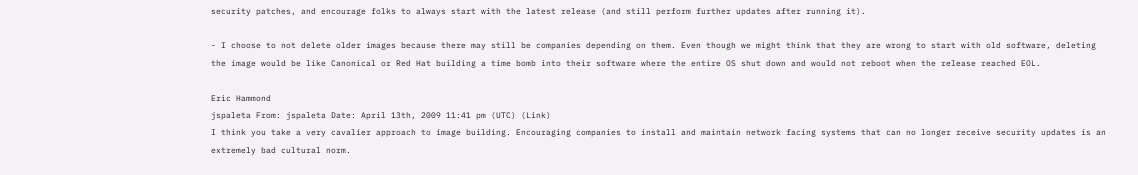security patches, and encourage folks to always start with the latest release (and still perform further updates after running it).

- I choose to not delete older images because there may still be companies depending on them. Even though we might think that they are wrong to start with old software, deleting the image would be like Canonical or Red Hat building a time bomb into their software where the entire OS shut down and would not reboot when the release reached EOL.

Eric Hammond
jspaleta From: jspaleta Date: April 13th, 2009 11:41 pm (UTC) (Link)
I think you take a very cavalier approach to image building. Encouraging companies to install and maintain network facing systems that can no longer receive security updates is an extremely bad cultural norm.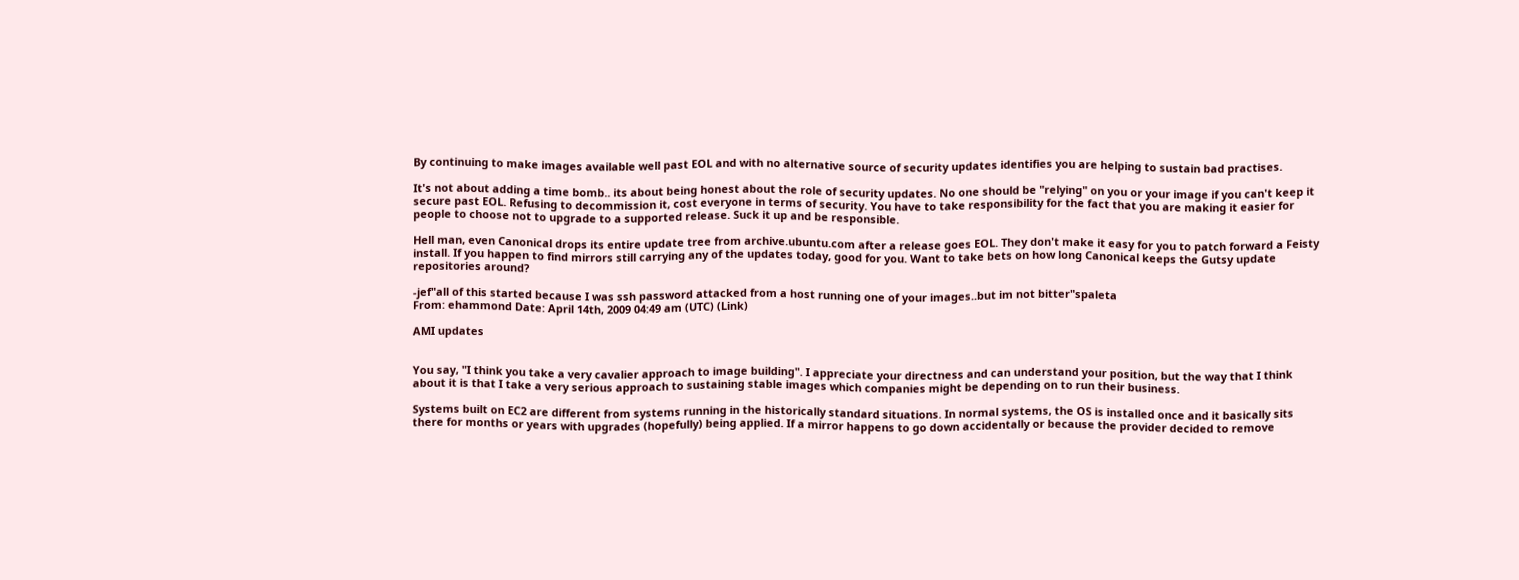By continuing to make images available well past EOL and with no alternative source of security updates identifies you are helping to sustain bad practises.

It's not about adding a time bomb.. its about being honest about the role of security updates. No one should be "relying" on you or your image if you can't keep it secure past EOL. Refusing to decommission it, cost everyone in terms of security. You have to take responsibility for the fact that you are making it easier for people to choose not to upgrade to a supported release. Suck it up and be responsible.

Hell man, even Canonical drops its entire update tree from archive.ubuntu.com after a release goes EOL. They don't make it easy for you to patch forward a Feisty install. If you happen to find mirrors still carrying any of the updates today, good for you. Want to take bets on how long Canonical keeps the Gutsy update repositories around?

-jef"all of this started because I was ssh password attacked from a host running one of your images..but im not bitter"spaleta
From: ehammond Date: April 14th, 2009 04:49 am (UTC) (Link)

AMI updates


You say, "I think you take a very cavalier approach to image building". I appreciate your directness and can understand your position, but the way that I think about it is that I take a very serious approach to sustaining stable images which companies might be depending on to run their business.

Systems built on EC2 are different from systems running in the historically standard situations. In normal systems, the OS is installed once and it basically sits there for months or years with upgrades (hopefully) being applied. If a mirror happens to go down accidentally or because the provider decided to remove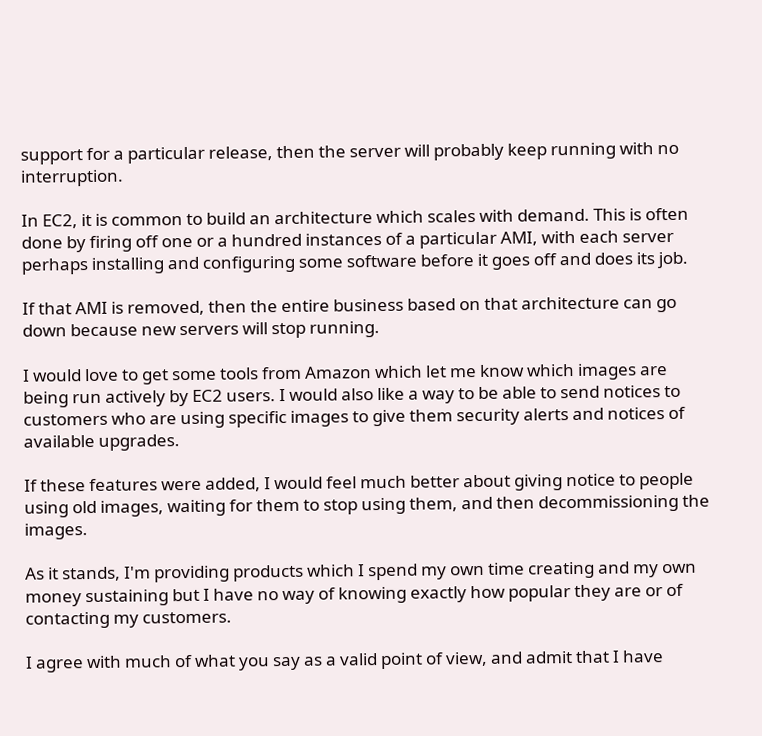support for a particular release, then the server will probably keep running with no interruption.

In EC2, it is common to build an architecture which scales with demand. This is often done by firing off one or a hundred instances of a particular AMI, with each server perhaps installing and configuring some software before it goes off and does its job.

If that AMI is removed, then the entire business based on that architecture can go down because new servers will stop running.

I would love to get some tools from Amazon which let me know which images are being run actively by EC2 users. I would also like a way to be able to send notices to customers who are using specific images to give them security alerts and notices of available upgrades.

If these features were added, I would feel much better about giving notice to people using old images, waiting for them to stop using them, and then decommissioning the images.

As it stands, I'm providing products which I spend my own time creating and my own money sustaining but I have no way of knowing exactly how popular they are or of contacting my customers.

I agree with much of what you say as a valid point of view, and admit that I have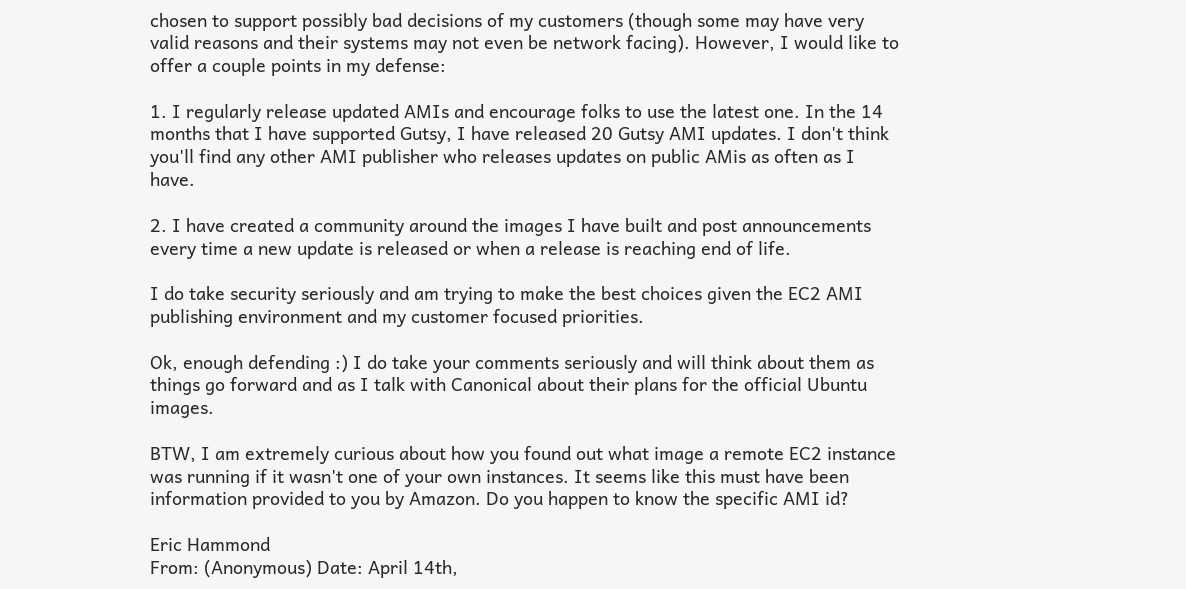chosen to support possibly bad decisions of my customers (though some may have very valid reasons and their systems may not even be network facing). However, I would like to offer a couple points in my defense:

1. I regularly release updated AMIs and encourage folks to use the latest one. In the 14 months that I have supported Gutsy, I have released 20 Gutsy AMI updates. I don't think you'll find any other AMI publisher who releases updates on public AMis as often as I have.

2. I have created a community around the images I have built and post announcements every time a new update is released or when a release is reaching end of life.

I do take security seriously and am trying to make the best choices given the EC2 AMI publishing environment and my customer focused priorities.

Ok, enough defending :) I do take your comments seriously and will think about them as things go forward and as I talk with Canonical about their plans for the official Ubuntu images.

BTW, I am extremely curious about how you found out what image a remote EC2 instance was running if it wasn't one of your own instances. It seems like this must have been information provided to you by Amazon. Do you happen to know the specific AMI id?

Eric Hammond
From: (Anonymous) Date: April 14th,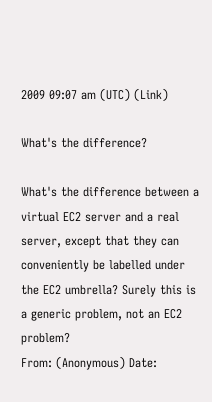2009 09:07 am (UTC) (Link)

What's the difference?

What's the difference between a virtual EC2 server and a real server, except that they can conveniently be labelled under the EC2 umbrella? Surely this is a generic problem, not an EC2 problem?
From: (Anonymous) Date: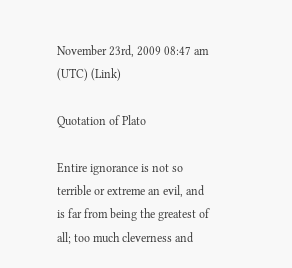November 23rd, 2009 08:47 am (UTC) (Link)

Quotation of Plato

Entire ignorance is not so terrible or extreme an evil, and is far from being the greatest of all; too much cleverness and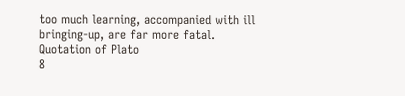too much learning, accompanied with ill bringing-up, are far more fatal.
Quotation of Plato
8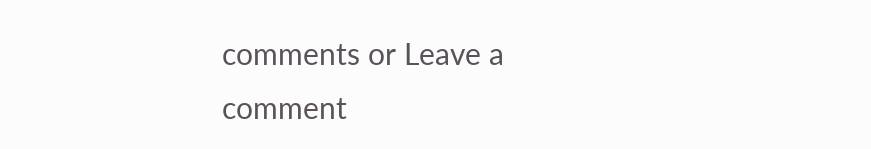comments or Leave a comment